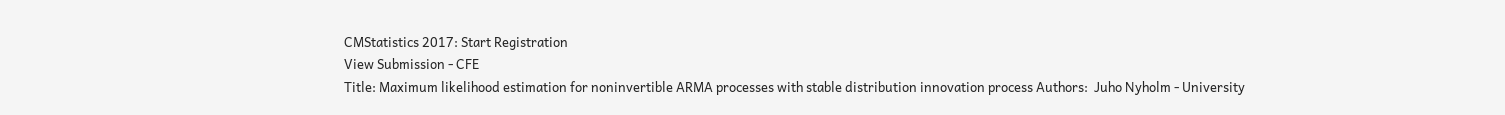CMStatistics 2017: Start Registration
View Submission - CFE
Title: Maximum likelihood estimation for noninvertible ARMA processes with stable distribution innovation process Authors:  Juho Nyholm - University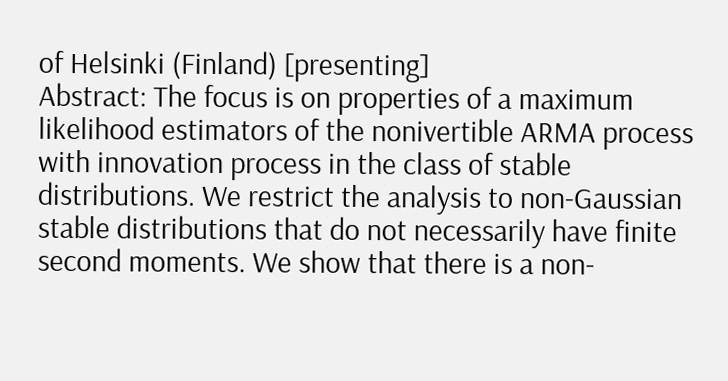of Helsinki (Finland) [presenting]
Abstract: The focus is on properties of a maximum likelihood estimators of the nonivertible ARMA process with innovation process in the class of stable distributions. We restrict the analysis to non-Gaussian stable distributions that do not necessarily have finite second moments. We show that there is a non-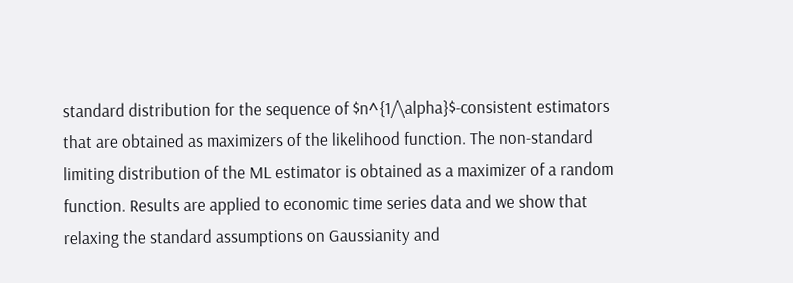standard distribution for the sequence of $n^{1/\alpha}$-consistent estimators that are obtained as maximizers of the likelihood function. The non-standard limiting distribution of the ML estimator is obtained as a maximizer of a random function. Results are applied to economic time series data and we show that relaxing the standard assumptions on Gaussianity and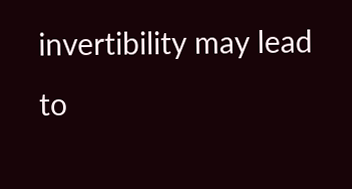invertibility may lead to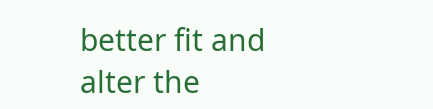better fit and alter the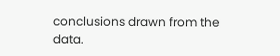conclusions drawn from the data.